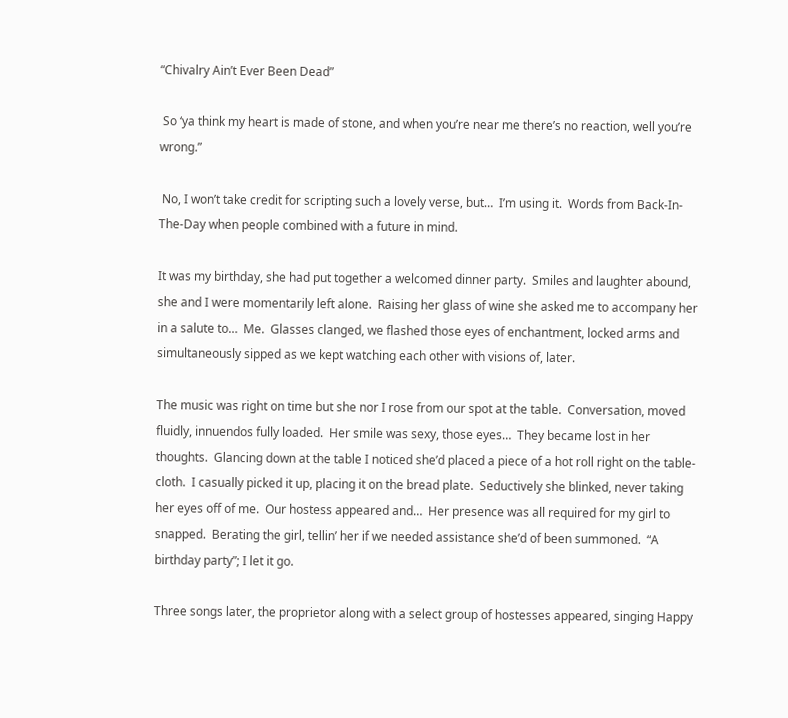“Chivalry Ain’t Ever Been Dead”

 So ‘ya think my heart is made of stone, and when you’re near me there’s no reaction, well you’re wrong.”

 No, I won’t take credit for scripting such a lovely verse, but…  I’m using it.  Words from Back-In-The-Day when people combined with a future in mind.

It was my birthday, she had put together a welcomed dinner party.  Smiles and laughter abound, she and I were momentarily left alone.  Raising her glass of wine she asked me to accompany her in a salute to…  Me.  Glasses clanged, we flashed those eyes of enchantment, locked arms and simultaneously sipped as we kept watching each other with visions of, later.

The music was right on time but she nor I rose from our spot at the table.  Conversation, moved fluidly, innuendos fully loaded.  Her smile was sexy, those eyes…  They became lost in her thoughts.  Glancing down at the table I noticed she’d placed a piece of a hot roll right on the table-cloth.  I casually picked it up, placing it on the bread plate.  Seductively she blinked, never taking her eyes off of me.  Our hostess appeared and…  Her presence was all required for my girl to snapped.  Berating the girl, tellin’ her if we needed assistance she’d of been summoned.  “A birthday party”; I let it go.

Three songs later, the proprietor along with a select group of hostesses appeared, singing Happy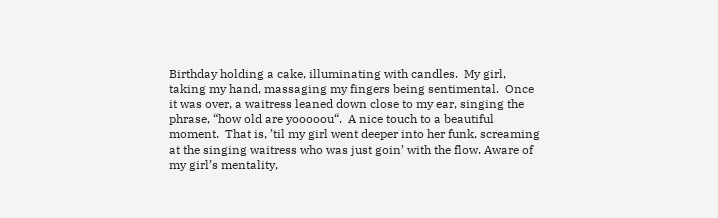Birthday holding a cake, illuminating with candles.  My girl, taking my hand, massaging my fingers being sentimental.  Once it was over, a waitress leaned down close to my ear, singing the phrase, “how old are yooooou“.  A nice touch to a beautiful moment.  That is, ’til my girl went deeper into her funk, screaming at the singing waitress who was just goin’ with the flow. Aware of my girl’s mentality,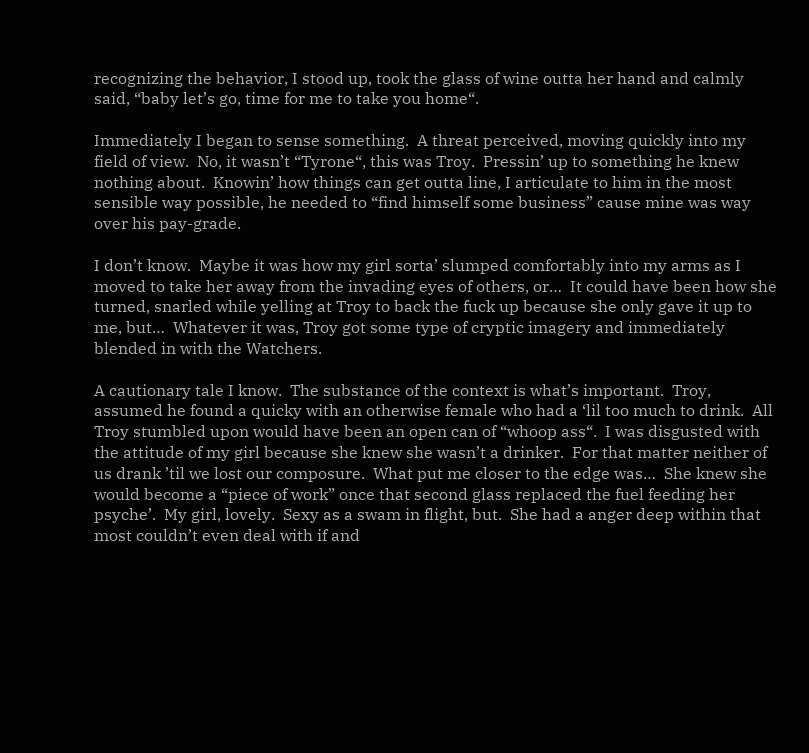recognizing the behavior, I stood up, took the glass of wine outta her hand and calmly said, “baby let’s go, time for me to take you home“.

Immediately I began to sense something.  A threat perceived, moving quickly into my field of view.  No, it wasn’t “Tyrone“, this was Troy.  Pressin’ up to something he knew nothing about.  Knowin’ how things can get outta line, I articulate to him in the most sensible way possible, he needed to “find himself some business” cause mine was way over his pay-grade.

I don’t know.  Maybe it was how my girl sorta’ slumped comfortably into my arms as I moved to take her away from the invading eyes of others, or…  It could have been how she turned, snarled while yelling at Troy to back the fuck up because she only gave it up to me, but…  Whatever it was, Troy got some type of cryptic imagery and immediately blended in with the Watchers.

A cautionary tale I know.  The substance of the context is what’s important.  Troy, assumed he found a quicky with an otherwise female who had a ‘lil too much to drink.  All Troy stumbled upon would have been an open can of “whoop ass“.  I was disgusted with the attitude of my girl because she knew she wasn’t a drinker.  For that matter neither of us drank ’til we lost our composure.  What put me closer to the edge was…  She knew she would become a “piece of work” once that second glass replaced the fuel feeding her psyche’.  My girl, lovely.  Sexy as a swam in flight, but.  She had a anger deep within that most couldn’t even deal with if and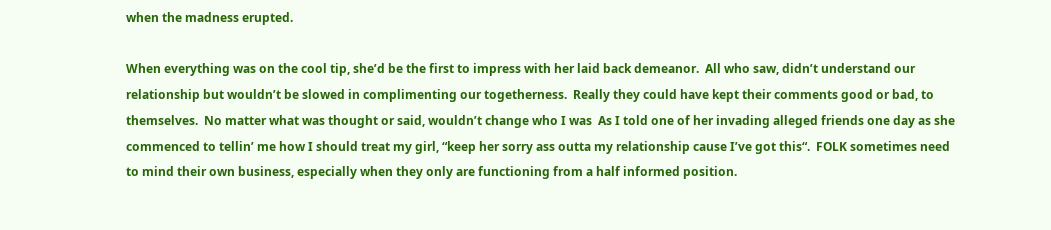when the madness erupted.

When everything was on the cool tip, she’d be the first to impress with her laid back demeanor.  All who saw, didn’t understand our relationship but wouldn’t be slowed in complimenting our togetherness.  Really they could have kept their comments good or bad, to themselves.  No matter what was thought or said, wouldn’t change who I was  As I told one of her invading alleged friends one day as she commenced to tellin’ me how I should treat my girl, “keep her sorry ass outta my relationship cause I’ve got this“.  FOLK sometimes need to mind their own business, especially when they only are functioning from a half informed position.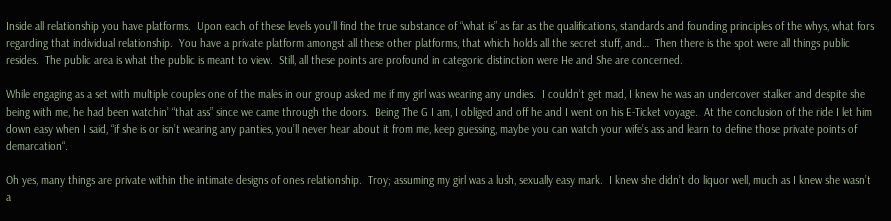Inside all relationship you have platforms.  Upon each of these levels you’ll find the true substance of “what is” as far as the qualifications, standards and founding principles of the whys, what fors regarding that individual relationship.  You have a private platform amongst all these other platforms, that which holds all the secret stuff, and…  Then there is the spot were all things public resides.  The public area is what the public is meant to view.  Still, all these points are profound in categoric distinction were He and She are concerned.

While engaging as a set with multiple couples one of the males in our group asked me if my girl was wearing any undies.  I couldn’t get mad, I knew he was an undercover stalker and despite she being with me, he had been watchin’ “that ass” since we came through the doors.  Being The G I am, I obliged and off he and I went on his E-Ticket voyage.  At the conclusion of the ride I let him down easy when I said, “if she is or isn’t wearing any panties, you’ll never hear about it from me, keep guessing, maybe you can watch your wife’s ass and learn to define those private points of demarcation“.

Oh yes, many things are private within the intimate designs of ones relationship.  Troy; assuming my girl was a lush, sexually easy mark.  I knew she didn’t do liquor well, much as I knew she wasn’t a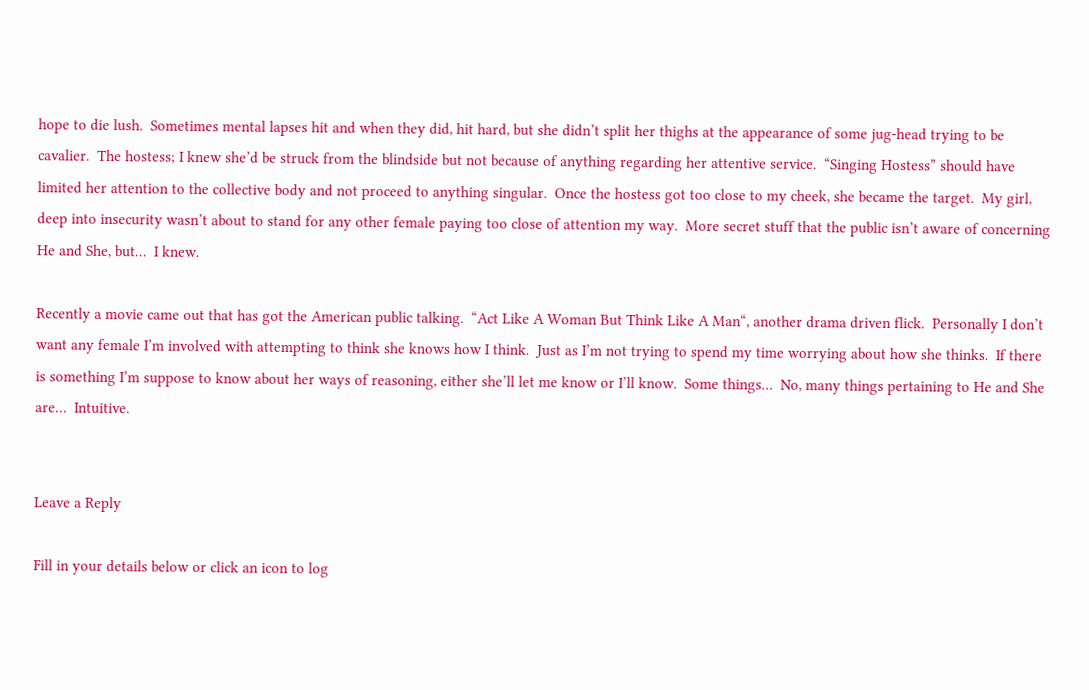hope to die lush.  Sometimes mental lapses hit and when they did, hit hard, but she didn’t split her thighs at the appearance of some jug-head trying to be cavalier.  The hostess; I knew she’d be struck from the blindside but not because of anything regarding her attentive service.  “Singing Hostess” should have limited her attention to the collective body and not proceed to anything singular.  Once the hostess got too close to my cheek, she became the target.  My girl, deep into insecurity wasn’t about to stand for any other female paying too close of attention my way.  More secret stuff that the public isn’t aware of concerning He and She, but…  I knew.

Recently a movie came out that has got the American public talking.  “Act Like A Woman But Think Like A Man“, another drama driven flick.  Personally I don’t want any female I’m involved with attempting to think she knows how I think.  Just as I’m not trying to spend my time worrying about how she thinks.  If there is something I’m suppose to know about her ways of reasoning, either she’ll let me know or I’ll know.  Some things…  No, many things pertaining to He and She are…  Intuitive.


Leave a Reply

Fill in your details below or click an icon to log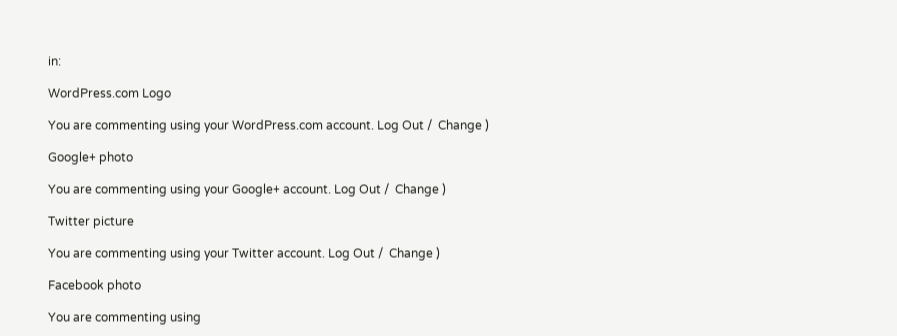in:

WordPress.com Logo

You are commenting using your WordPress.com account. Log Out /  Change )

Google+ photo

You are commenting using your Google+ account. Log Out /  Change )

Twitter picture

You are commenting using your Twitter account. Log Out /  Change )

Facebook photo

You are commenting using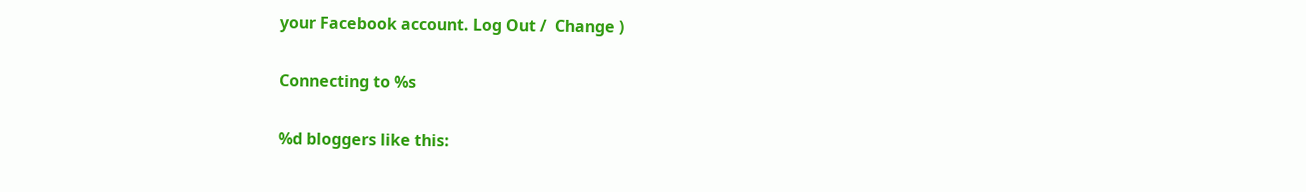your Facebook account. Log Out /  Change )

Connecting to %s

%d bloggers like this: